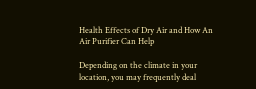Health Effects of Dry Air and How An Air Purifier Can Help

Depending on the climate in your location, you may frequently deal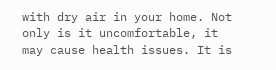with dry air in your home. Not only is it uncomfortable, it may cause health issues. It is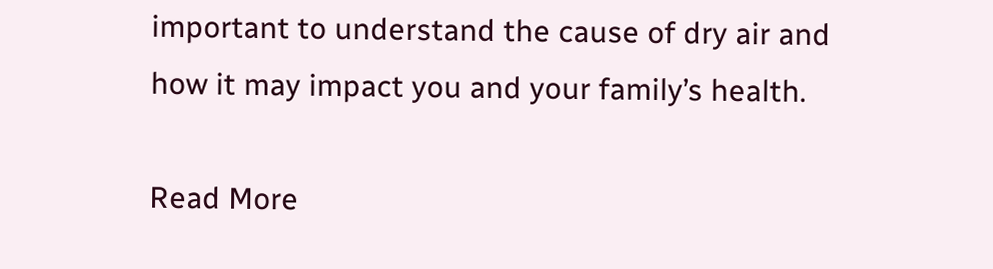important to understand the cause of dry air and how it may impact you and your family’s health.

Read More